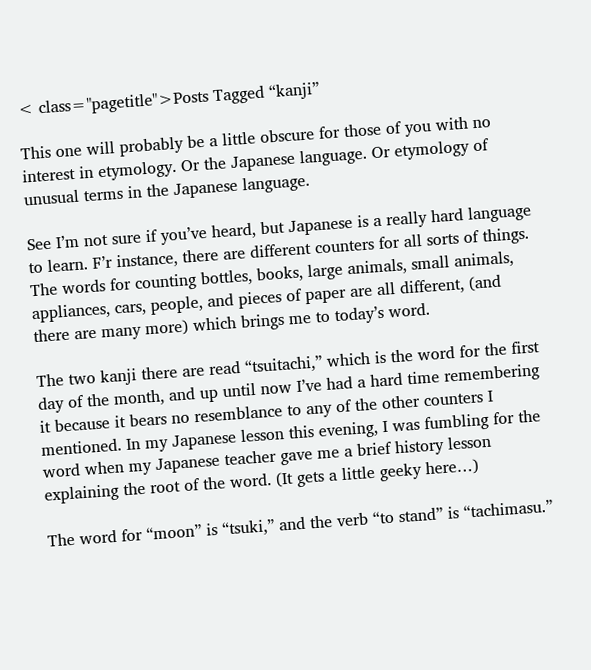< class="pagetitle">Posts Tagged “kanji”

This one will probably be a little obscure for those of you with no interest in etymology. Or the Japanese language. Or etymology of unusual terms in the Japanese language.

See I’m not sure if you’ve heard, but Japanese is a really hard language to learn. F’r instance, there are different counters for all sorts of things. The words for counting bottles, books, large animals, small animals, appliances, cars, people, and pieces of paper are all different, (and there are many more) which brings me to today’s word.

The two kanji there are read “tsuitachi,” which is the word for the first day of the month, and up until now I’ve had a hard time remembering it because it bears no resemblance to any of the other counters I mentioned. In my Japanese lesson this evening, I was fumbling for the word when my Japanese teacher gave me a brief history lesson explaining the root of the word. (It gets a little geeky here…)

The word for “moon” is “tsuki,” and the verb “to stand” is “tachimasu.”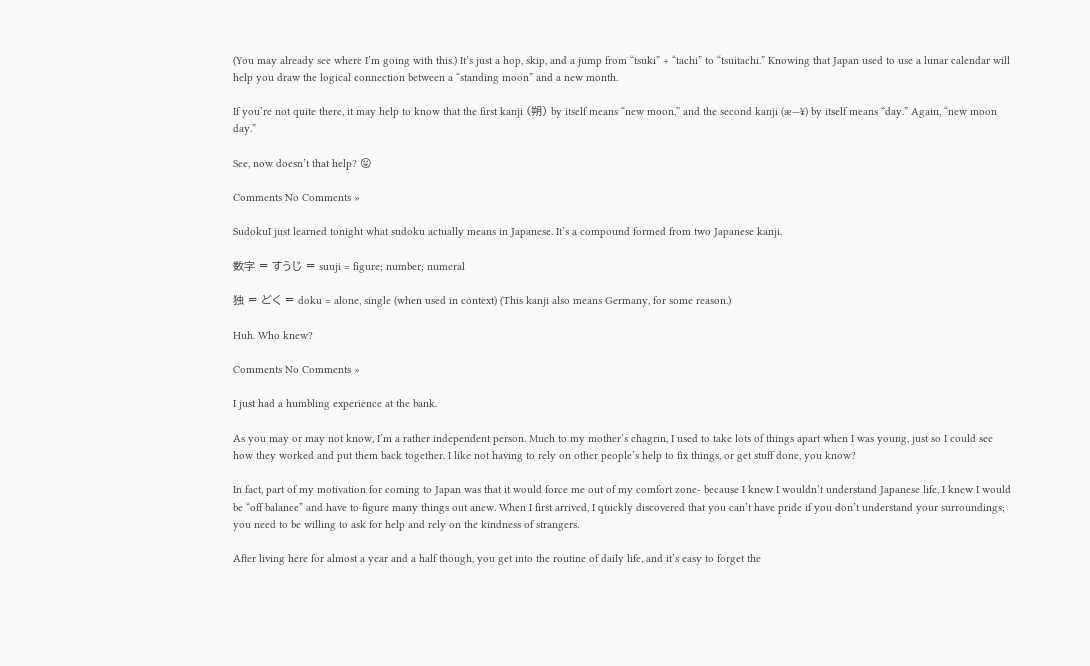(You may already see where I’m going with this.) It’s just a hop, skip, and a jump from “tsuki” + “tachi” to “tsuitachi.” Knowing that Japan used to use a lunar calendar will help you draw the logical connection between a “standing moon” and a new month.

If you’re not quite there, it may help to know that the first kanji (朔) by itself means “new moon,” and the second kanji (æ—¥) by itself means “day.” Again, “new moon day.”

See, now doesn’t that help? 😛

Comments No Comments »

SudokuI just learned tonight what sudoku actually means in Japanese. It’s a compound formed from two Japanese kanji.

数字 = すうじ = suuji = figure; number; numeral

独 = どく = doku = alone, single (when used in context) (This kanji also means Germany, for some reason.)

Huh. Who knew?

Comments No Comments »

I just had a humbling experience at the bank.

As you may or may not know, I’m a rather independent person. Much to my mother’s chagrin, I used to take lots of things apart when I was young, just so I could see how they worked and put them back together. I like not having to rely on other people’s help to fix things, or get stuff done, you know?

In fact, part of my motivation for coming to Japan was that it would force me out of my comfort zone- because I knew I wouldn’t understand Japanese life, I knew I would be “off balance” and have to figure many things out anew. When I first arrived, I quickly discovered that you can’t have pride if you don’t understand your surroundings; you need to be willing to ask for help and rely on the kindness of strangers.

After living here for almost a year and a half though, you get into the routine of daily life, and it’s easy to forget the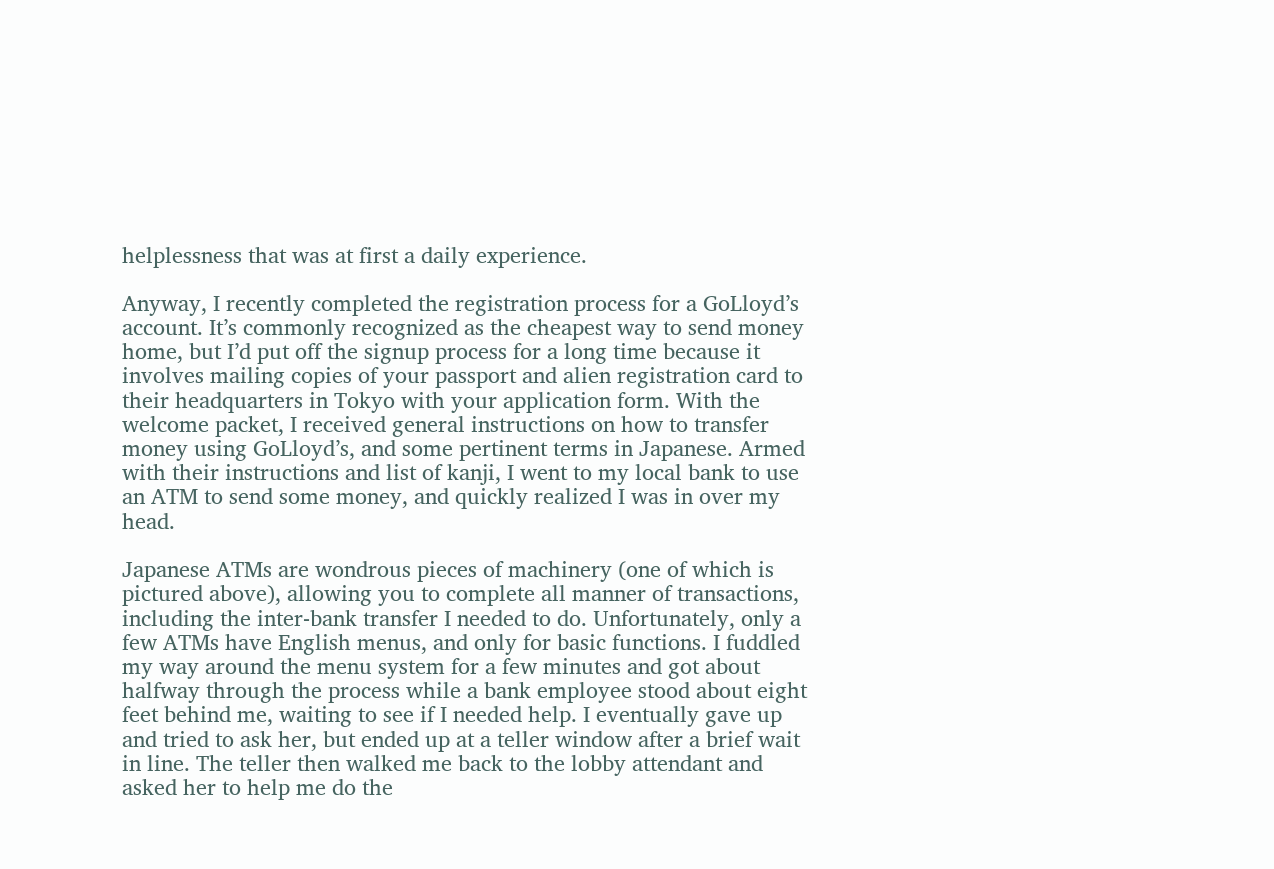helplessness that was at first a daily experience.

Anyway, I recently completed the registration process for a GoLloyd’s account. It’s commonly recognized as the cheapest way to send money home, but I’d put off the signup process for a long time because it involves mailing copies of your passport and alien registration card to their headquarters in Tokyo with your application form. With the welcome packet, I received general instructions on how to transfer money using GoLloyd’s, and some pertinent terms in Japanese. Armed with their instructions and list of kanji, I went to my local bank to use an ATM to send some money, and quickly realized I was in over my head.

Japanese ATMs are wondrous pieces of machinery (one of which is pictured above), allowing you to complete all manner of transactions, including the inter-bank transfer I needed to do. Unfortunately, only a few ATMs have English menus, and only for basic functions. I fuddled my way around the menu system for a few minutes and got about halfway through the process while a bank employee stood about eight feet behind me, waiting to see if I needed help. I eventually gave up and tried to ask her, but ended up at a teller window after a brief wait in line. The teller then walked me back to the lobby attendant and asked her to help me do the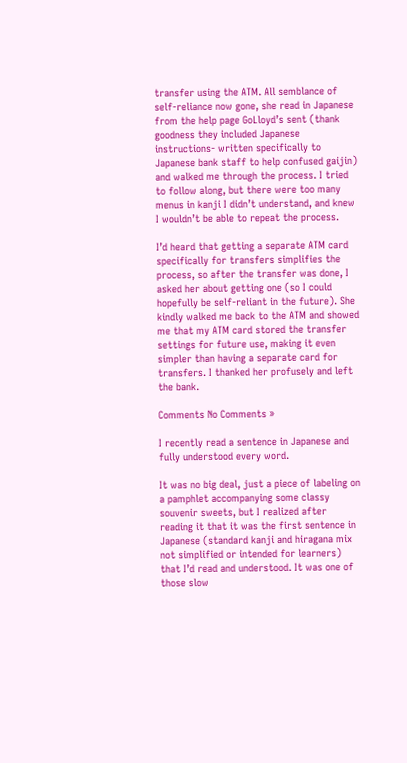transfer using the ATM. All semblance of self-reliance now gone, she read in Japanese from the help page GoLloyd’s sent (thank goodness they included Japanese instructions- written specifically to Japanese bank staff to help confused gaijin) and walked me through the process. I tried to follow along, but there were too many menus in kanji I didn’t understand, and knew I wouldn’t be able to repeat the process.

I’d heard that getting a separate ATM card specifically for transfers simplifies the process, so after the transfer was done, I asked her about getting one (so I could hopefully be self-reliant in the future). She kindly walked me back to the ATM and showed me that my ATM card stored the transfer settings for future use, making it even simpler than having a separate card for transfers. I thanked her profusely and left the bank.

Comments No Comments »

I recently read a sentence in Japanese and fully understood every word.

It was no big deal, just a piece of labeling on a pamphlet accompanying some classy souvenir sweets, but I realized after reading it that it was the first sentence in Japanese (standard kanji and hiragana mix not simplified or intended for learners) that I’d read and understood. It was one of those slow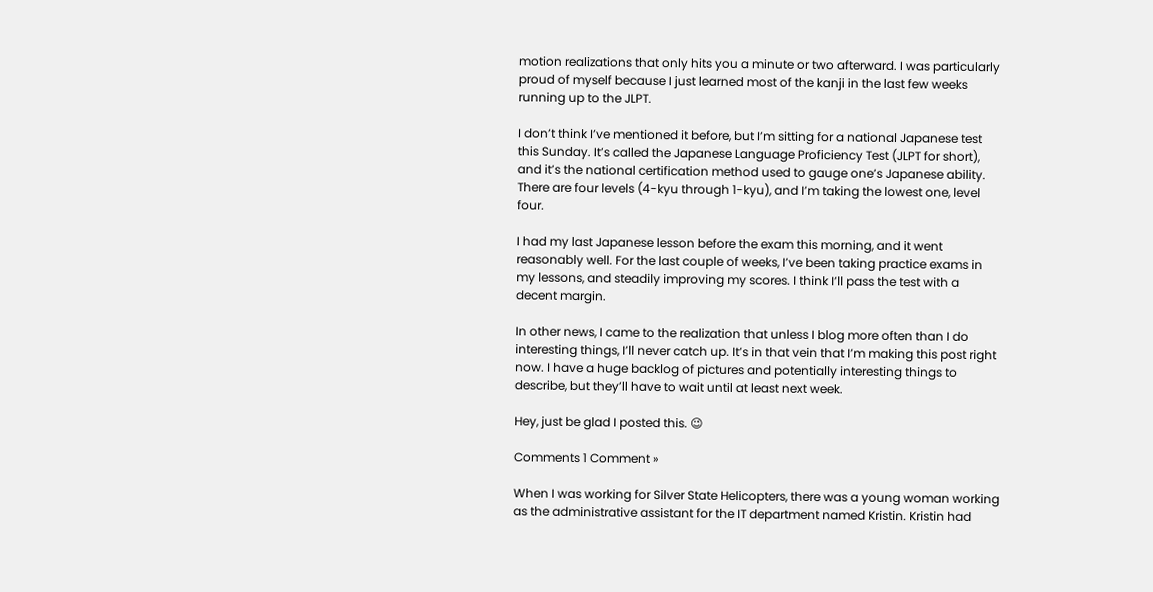motion realizations that only hits you a minute or two afterward. I was particularly proud of myself because I just learned most of the kanji in the last few weeks running up to the JLPT.

I don’t think I’ve mentioned it before, but I’m sitting for a national Japanese test this Sunday. It’s called the Japanese Language Proficiency Test (JLPT for short), and it’s the national certification method used to gauge one’s Japanese ability. There are four levels (4-kyu through 1-kyu), and I’m taking the lowest one, level four.

I had my last Japanese lesson before the exam this morning, and it went reasonably well. For the last couple of weeks, I’ve been taking practice exams in my lessons, and steadily improving my scores. I think I’ll pass the test with a decent margin.

In other news, I came to the realization that unless I blog more often than I do interesting things, I’ll never catch up. It’s in that vein that I’m making this post right now. I have a huge backlog of pictures and potentially interesting things to describe, but they’ll have to wait until at least next week.

Hey, just be glad I posted this. 😉

Comments 1 Comment »

When I was working for Silver State Helicopters, there was a young woman working as the administrative assistant for the IT department named Kristin. Kristin had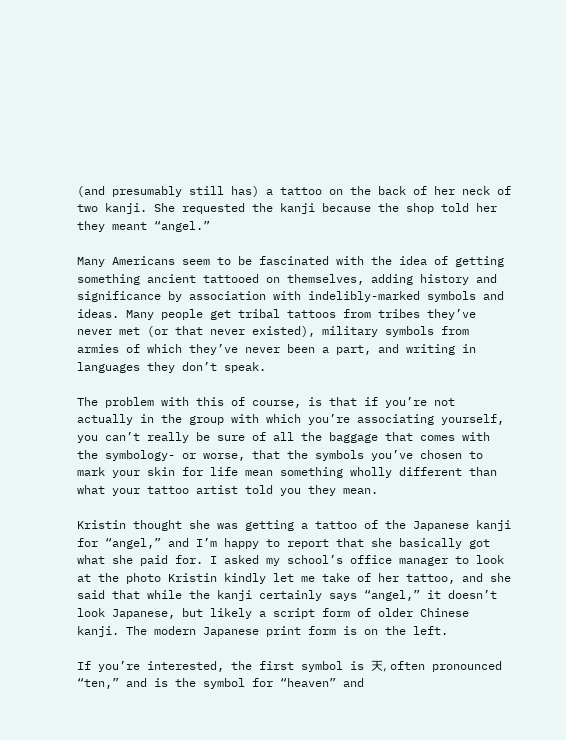(and presumably still has) a tattoo on the back of her neck of two kanji. She requested the kanji because the shop told her they meant “angel.”

Many Americans seem to be fascinated with the idea of getting something ancient tattooed on themselves, adding history and significance by association with indelibly-marked symbols and ideas. Many people get tribal tattoos from tribes they’ve never met (or that never existed), military symbols from armies of which they’ve never been a part, and writing in languages they don’t speak.

The problem with this of course, is that if you’re not actually in the group with which you’re associating yourself, you can’t really be sure of all the baggage that comes with the symbology- or worse, that the symbols you’ve chosen to mark your skin for life mean something wholly different than what your tattoo artist told you they mean.

Kristin thought she was getting a tattoo of the Japanese kanji for “angel,” and I’m happy to report that she basically got what she paid for. I asked my school’s office manager to look at the photo Kristin kindly let me take of her tattoo, and she said that while the kanji certainly says “angel,” it doesn’t look Japanese, but likely a script form of older Chinese kanji. The modern Japanese print form is on the left.

If you’re interested, the first symbol is 天, often pronounced “ten,” and is the symbol for “heaven” and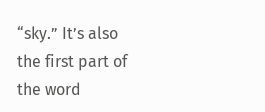“sky.” It’s also the first part of the word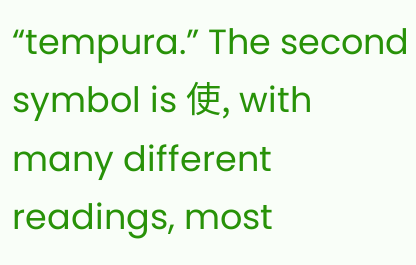“tempura.” The second symbol is 使, with many different readings, most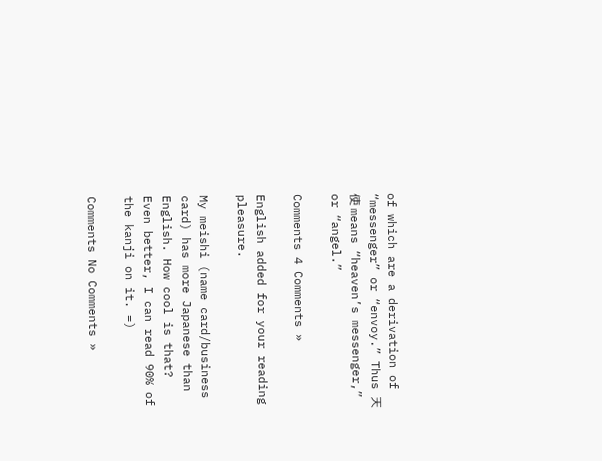of which are a derivation of “messenger” or “envoy.” Thus 天使 means “heaven’s messenger,” or “angel.”

Comments 4 Comments »

English added for your reading pleasure.

My meishi (name card/business card) has more Japanese than English. How cool is that?
Even better, I can read 90% of the kanji on it. =)

Comments No Comments »